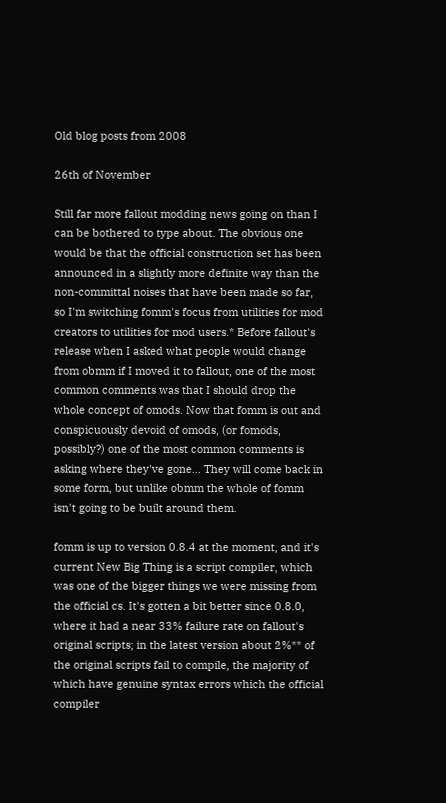Old blog posts from 2008

26th of November

Still far more fallout modding news going on than I can be bothered to type about. The obvious one would be that the official construction set has been announced in a slightly more definite way than the non-committal noises that have been made so far, so I'm switching fomm's focus from utilities for mod creators to utilities for mod users.* Before fallout's release when I asked what people would change from obmm if I moved it to fallout, one of the most common comments was that I should drop the whole concept of omods. Now that fomm is out and conspicuously devoid of omods, (or fomods, possibly?) one of the most common comments is asking where they've gone... They will come back in some form, but unlike obmm the whole of fomm isn't going to be built around them.

fomm is up to version 0.8.4 at the moment, and it's current New Big Thing is a script compiler, which was one of the bigger things we were missing from the official cs. It's gotten a bit better since 0.8.0, where it had a near 33% failure rate on fallout's original scripts; in the latest version about 2%** of the original scripts fail to compile, the majority of which have genuine syntax errors which the official compiler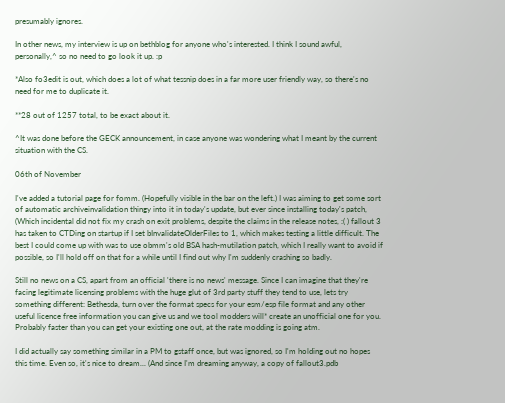presumably ignores.

In other news, my interview is up on bethblog for anyone who's interested. I think I sound awful, personally,^ so no need to go look it up. :p

*Also fo3edit is out, which does a lot of what tessnip does in a far more user friendly way, so there's no need for me to duplicate it.

**28 out of 1257 total, to be exact about it.

^It was done before the GECK announcement, in case anyone was wondering what I meant by the current situation with the CS.

06th of November

I've added a tutorial page for fomm. (Hopefully visible in the bar on the left.) I was aiming to get some sort of automatic archiveinvalidation thingy into it in today's update, but ever since installing today's patch, (Which incidental did not fix my crash on exit problems, despite the claims in the release notes, :( ) fallout 3 has taken to CTDing on startup if I set bInvalidateOlderFiles to 1, which makes testing a little difficult. The best I could come up with was to use obmm's old BSA hash-mutilation patch, which I really want to avoid if possible, so I'll hold off on that for a while until I find out why I'm suddenly crashing so badly.

Still no news on a CS, apart from an official 'there is no news' message. Since I can imagine that they're facing legitimate licensing problems with the huge glut of 3rd party stuff they tend to use, lets try something different: Bethesda, turn over the format specs for your esm/esp file format and any other useful licence free information you can give us and we tool modders will* create an unofficial one for you. Probably faster than you can get your existing one out, at the rate modding is going atm.

I did actually say something similar in a PM to gstaff once, but was ignored, so I'm holding out no hopes this time. Even so, it's nice to dream... (And since I'm dreaming anyway, a copy of fallout3.pdb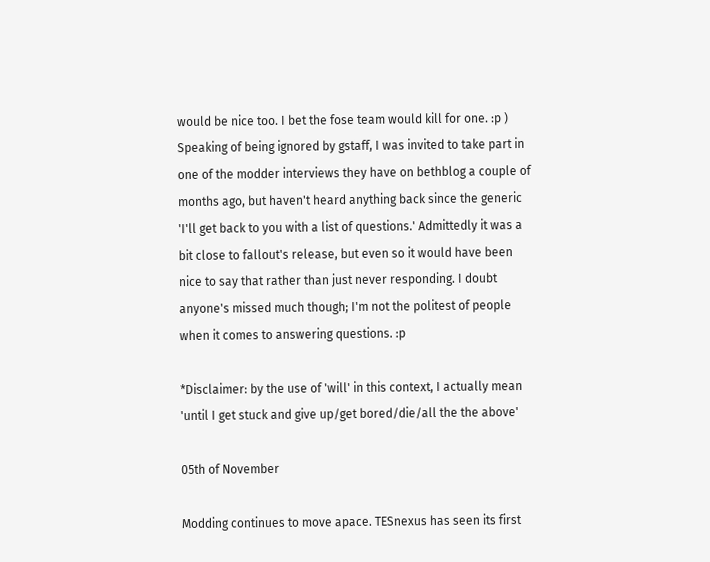would be nice too. I bet the fose team would kill for one. :p ) Speaking of being ignored by gstaff, I was invited to take part in one of the modder interviews they have on bethblog a couple of months ago, but haven't heard anything back since the generic 'I'll get back to you with a list of questions.' Admittedly it was a bit close to fallout's release, but even so it would have been nice to say that rather than just never responding. I doubt anyone's missed much though; I'm not the politest of people when it comes to answering questions. :p

*Disclaimer: by the use of 'will' in this context, I actually mean 'until I get stuck and give up/get bored/die/all the the above'

05th of November

Modding continues to move apace. TESnexus has seen its first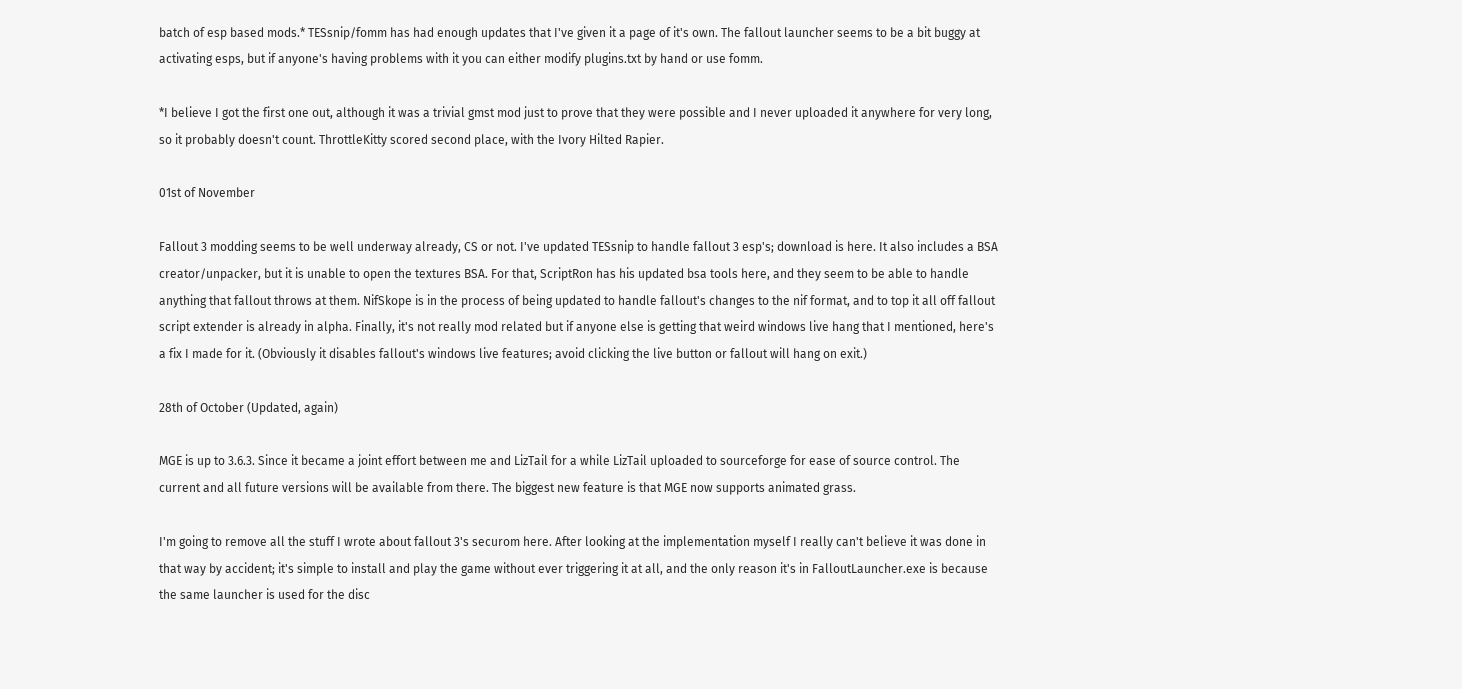batch of esp based mods.* TESsnip/fomm has had enough updates that I've given it a page of it's own. The fallout launcher seems to be a bit buggy at activating esps, but if anyone's having problems with it you can either modify plugins.txt by hand or use fomm.

*I believe I got the first one out, although it was a trivial gmst mod just to prove that they were possible and I never uploaded it anywhere for very long, so it probably doesn't count. ThrottleKitty scored second place, with the Ivory Hilted Rapier.

01st of November

Fallout 3 modding seems to be well underway already, CS or not. I've updated TESsnip to handle fallout 3 esp's; download is here. It also includes a BSA creator/unpacker, but it is unable to open the textures BSA. For that, ScriptRon has his updated bsa tools here, and they seem to be able to handle anything that fallout throws at them. NifSkope is in the process of being updated to handle fallout's changes to the nif format, and to top it all off fallout script extender is already in alpha. Finally, it's not really mod related but if anyone else is getting that weird windows live hang that I mentioned, here's a fix I made for it. (Obviously it disables fallout's windows live features; avoid clicking the live button or fallout will hang on exit.)

28th of October (Updated, again)

MGE is up to 3.6.3. Since it became a joint effort between me and LizTail for a while LizTail uploaded to sourceforge for ease of source control. The current and all future versions will be available from there. The biggest new feature is that MGE now supports animated grass.

I'm going to remove all the stuff I wrote about fallout 3's securom here. After looking at the implementation myself I really can't believe it was done in that way by accident; it's simple to install and play the game without ever triggering it at all, and the only reason it's in FalloutLauncher.exe is because the same launcher is used for the disc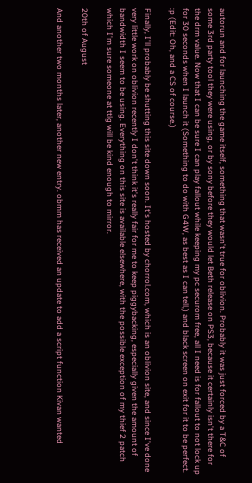autorun and for launching the game itself, something that wasn't true for oblivion. Probably it was just forced by a T&C of some 3rd party tool they were using, or by sony before they would let Beth release on PS3, because it certainly isn't there for the drm value. Now that I can be sure I can play fallout while keeping my pc securom free, all I need is for fallout to not lock up for 30 seconds when I launch it (Something to do with G4W, as best as I can tell,) and black screen on exit for it to be perfect. :p (Edit: Oh, and a CS of course.)

Finally, I'll probably be shutting this site down soon. It's hosted by chorrol.com, which is an oblivion site, and since I've done very little work on oblivion recently I don't think it's really fair for me to keep piggybacking, especially given the amount of bandwidth I seem to be using. Everything on this site is available elsewhere, with the possible exception of my thief 2 patch which I'm sure someone at ttlg will be kind enough to mirror.

20th of August

And another two months later, another new entry. obmm has received an update to add a script function Kivan wanted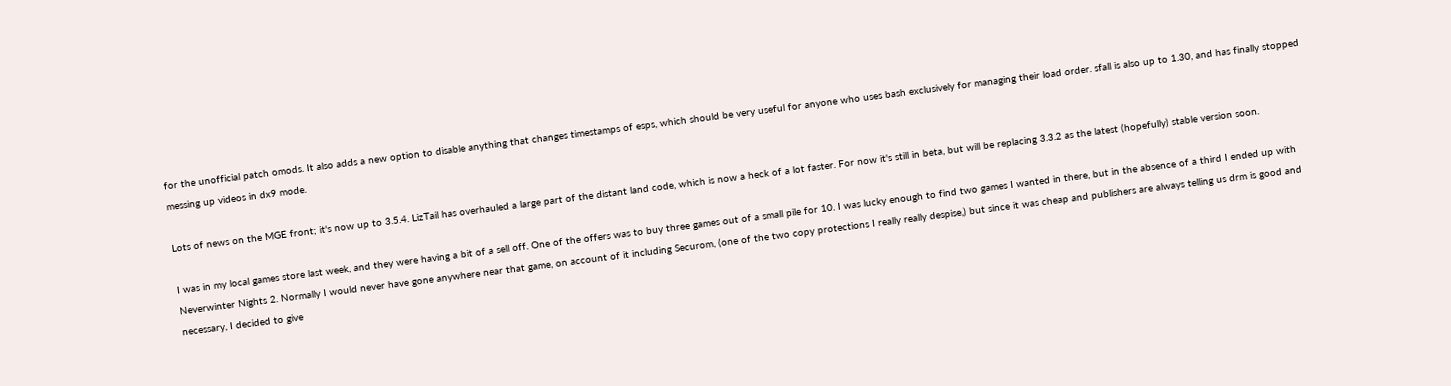for the unofficial patch omods. It also adds a new option to disable anything that changes timestamps of esps, which should be very useful for anyone who uses bash exclusively for managing their load order. sfall is also up to 1.30, and has finally stopped messing up videos in dx9 mode.

Lots of news on the MGE front; it's now up to 3.5.4. LizTail has overhauled a large part of the distant land code, which is now a heck of a lot faster. For now it's still in beta, but will be replacing 3.3.2 as the latest (hopefully) stable version soon.

I was in my local games store last week, and they were having a bit of a sell off. One of the offers was to buy three games out of a small pile for 10. I was lucky enough to find two games I wanted in there, but in the absence of a third I ended up with Neverwinter Nights 2. Normally I would never have gone anywhere near that game, on account of it including Securom, (one of the two copy protections I really really despise,) but since it was cheap and publishers are always telling us drm is good and necessary, I decided to give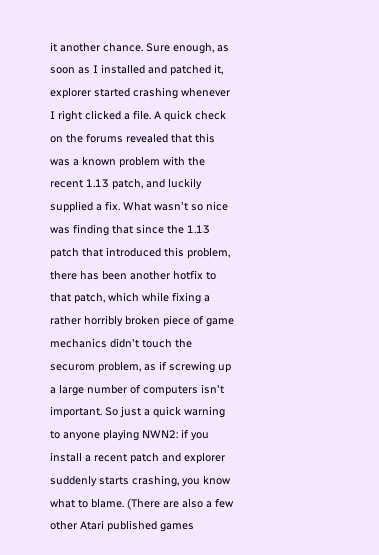it another chance. Sure enough, as soon as I installed and patched it, explorer started crashing whenever I right clicked a file. A quick check on the forums revealed that this was a known problem with the recent 1.13 patch, and luckily supplied a fix. What wasn't so nice was finding that since the 1.13 patch that introduced this problem, there has been another hotfix to that patch, which while fixing a rather horribly broken piece of game mechanics didn't touch the securom problem, as if screwing up a large number of computers isn't important. So just a quick warning to anyone playing NWN2: if you install a recent patch and explorer suddenly starts crashing, you know what to blame. (There are also a few other Atari published games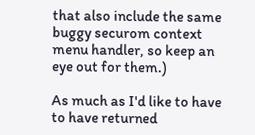that also include the same buggy securom context menu handler, so keep an eye out for them.)

As much as I'd like to have to have returned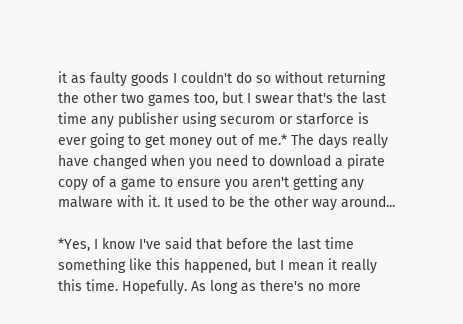it as faulty goods I couldn't do so without returning the other two games too, but I swear that's the last time any publisher using securom or starforce is ever going to get money out of me.* The days really have changed when you need to download a pirate copy of a game to ensure you aren't getting any malware with it. It used to be the other way around...

*Yes, I know I've said that before the last time something like this happened, but I mean it really this time. Hopefully. As long as there's no more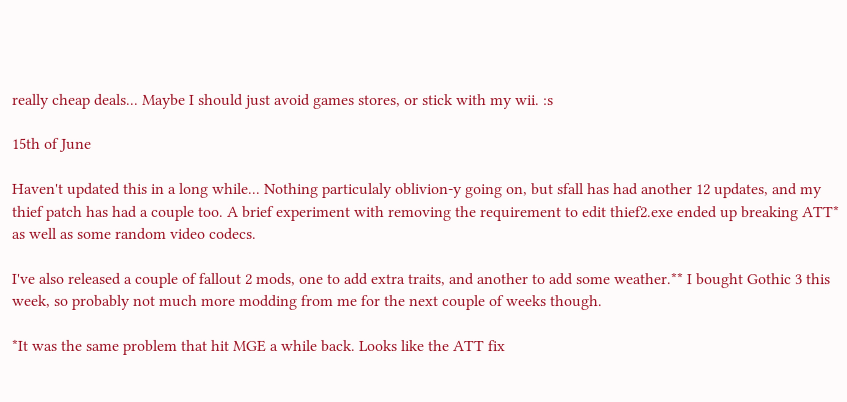really cheap deals... Maybe I should just avoid games stores, or stick with my wii. :s

15th of June

Haven't updated this in a long while... Nothing particulaly oblivion-y going on, but sfall has had another 12 updates, and my thief patch has had a couple too. A brief experiment with removing the requirement to edit thief2.exe ended up breaking ATT* as well as some random video codecs.

I've also released a couple of fallout 2 mods, one to add extra traits, and another to add some weather.** I bought Gothic 3 this week, so probably not much more modding from me for the next couple of weeks though.

*It was the same problem that hit MGE a while back. Looks like the ATT fix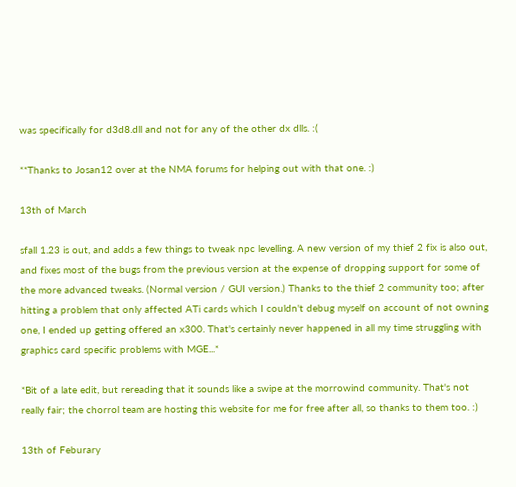was specifically for d3d8.dll and not for any of the other dx dlls. :(

**Thanks to Josan12 over at the NMA forums for helping out with that one. :)

13th of March

sfall 1.23 is out, and adds a few things to tweak npc levelling. A new version of my thief 2 fix is also out, and fixes most of the bugs from the previous version at the expense of dropping support for some of the more advanced tweaks. (Normal version / GUI version.) Thanks to the thief 2 community too; after hitting a problem that only affected ATi cards which I couldn't debug myself on account of not owning one, I ended up getting offered an x300. That's certainly never happened in all my time struggling with graphics card specific problems with MGE...*

*Bit of a late edit, but rereading that it sounds like a swipe at the morrowind community. That's not really fair; the chorrol team are hosting this website for me for free after all, so thanks to them too. :)

13th of Feburary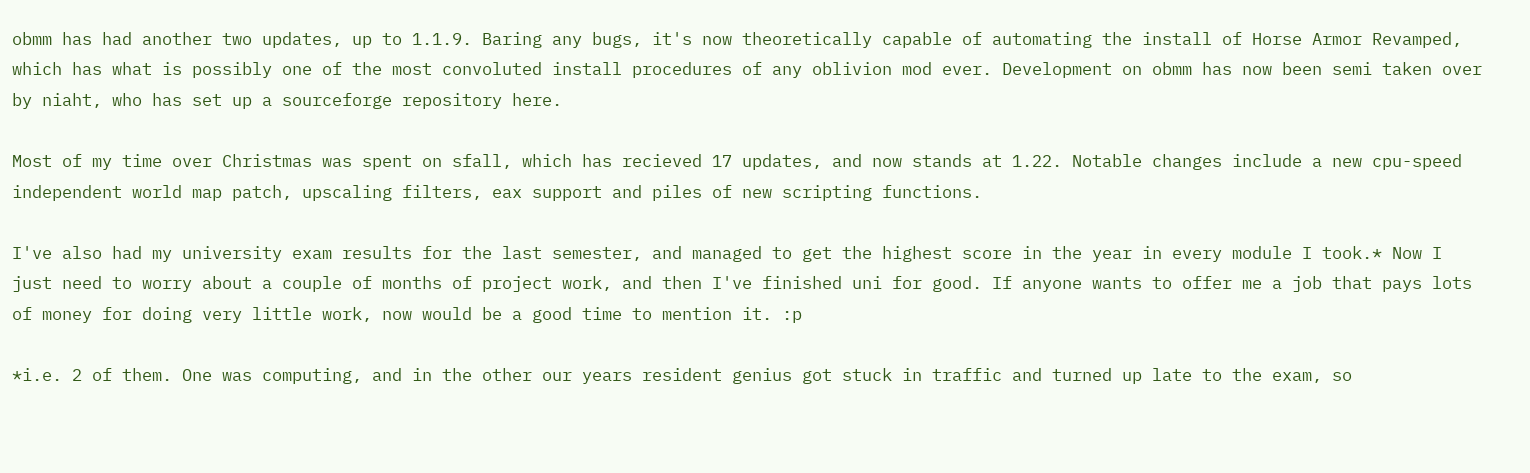obmm has had another two updates, up to 1.1.9. Baring any bugs, it's now theoretically capable of automating the install of Horse Armor Revamped, which has what is possibly one of the most convoluted install procedures of any oblivion mod ever. Development on obmm has now been semi taken over by niaht, who has set up a sourceforge repository here.

Most of my time over Christmas was spent on sfall, which has recieved 17 updates, and now stands at 1.22. Notable changes include a new cpu-speed independent world map patch, upscaling filters, eax support and piles of new scripting functions.

I've also had my university exam results for the last semester, and managed to get the highest score in the year in every module I took.* Now I just need to worry about a couple of months of project work, and then I've finished uni for good. If anyone wants to offer me a job that pays lots of money for doing very little work, now would be a good time to mention it. :p

*i.e. 2 of them. One was computing, and in the other our years resident genius got stuck in traffic and turned up late to the exam, so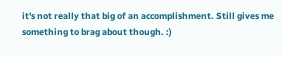it's not really that big of an accomplishment. Still gives me something to brag about though. :)